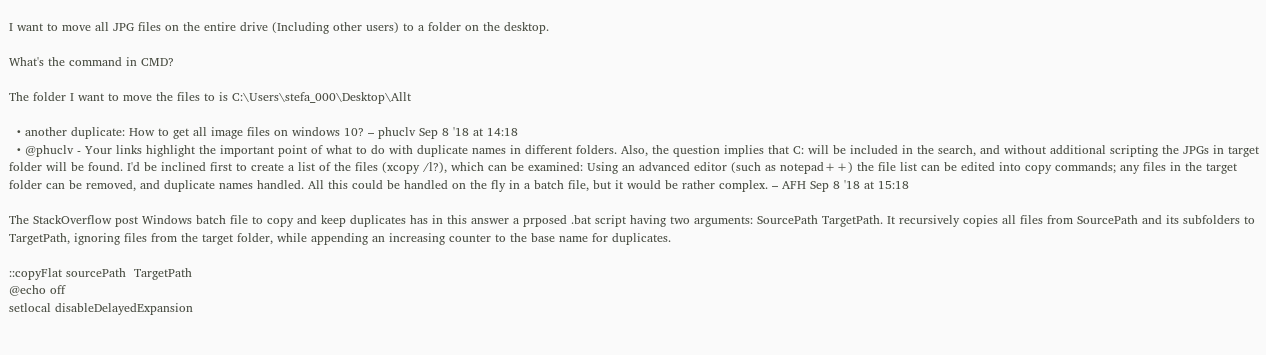I want to move all JPG files on the entire drive (Including other users) to a folder on the desktop.

What's the command in CMD?

The folder I want to move the files to is C:\Users\stefa_000\Desktop\Allt

  • another duplicate: How to get all image files on windows 10? – phuclv Sep 8 '18 at 14:18
  • @phuclv - Your links highlight the important point of what to do with duplicate names in different folders. Also, the question implies that C: will be included in the search, and without additional scripting the JPGs in target folder will be found. I'd be inclined first to create a list of the files (xcopy /l?), which can be examined: Using an advanced editor (such as notepad++) the file list can be edited into copy commands; any files in the target folder can be removed, and duplicate names handled. All this could be handled on the fly in a batch file, but it would be rather complex. – AFH Sep 8 '18 at 15:18

The StackOverflow post Windows batch file to copy and keep duplicates has in this answer a prposed .bat script having two arguments: SourcePath TargetPath. It recursively copies all files from SourcePath and its subfolders to TargetPath, ignoring files from the target folder, while appending an increasing counter to the base name for duplicates.

::copyFlat sourcePath  TargetPath
@echo off
setlocal disableDelayedExpansion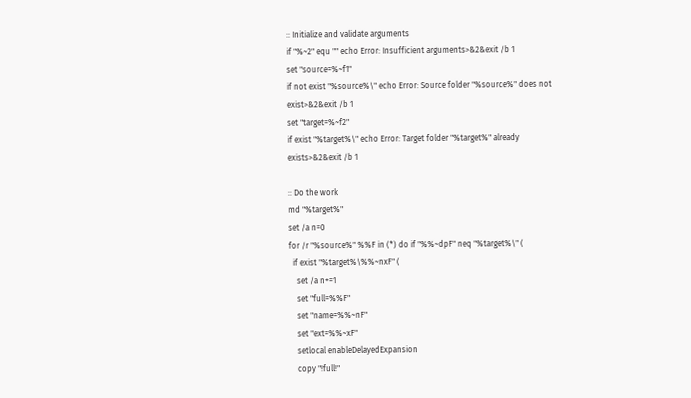:: Initialize and validate arguments
if "%~2" equ "" echo Error: Insufficient arguments>&2&exit /b 1
set "source=%~f1"
if not exist "%source%\" echo Error: Source folder "%source%" does not exist>&2&exit /b 1
set "target=%~f2"
if exist "%target%\" echo Error: Target folder "%target%" already exists>&2&exit /b 1

:: Do the work
md "%target%"
set /a n=0
for /r "%source%" %%F in (*) do if "%%~dpF" neq "%target%\" (
  if exist "%target%\%%~nxF" (
    set /a n+=1
    set "full=%%F"
    set "name=%%~nF"
    set "ext=%%~xF"
    setlocal enableDelayedExpansion
    copy "!full!"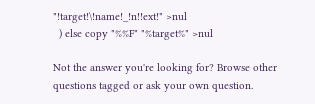"!target!\!name!_!n!!ext!" >nul
  ) else copy "%%F" "%target%" >nul

Not the answer you're looking for? Browse other questions tagged or ask your own question.